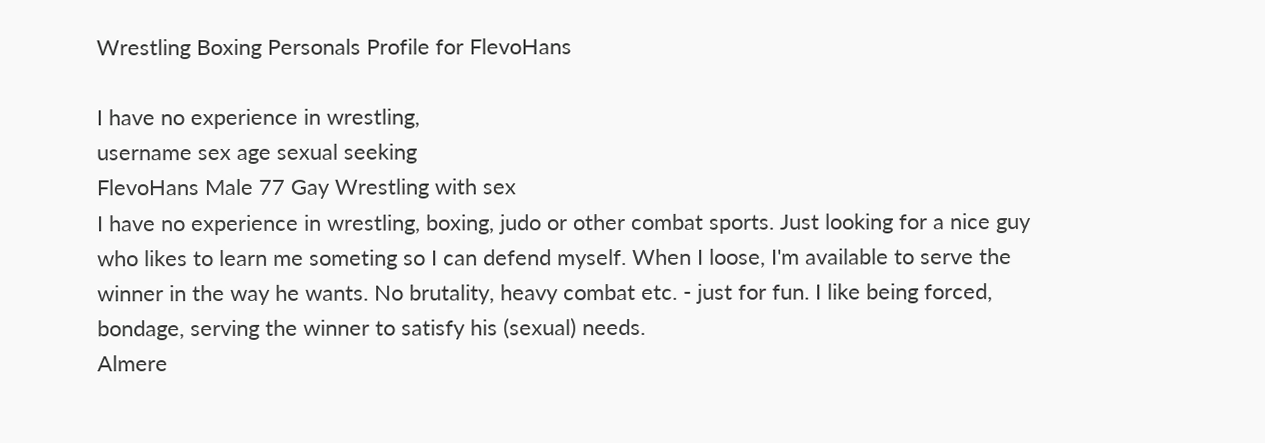Wrestling Boxing Personals Profile for FlevoHans

I have no experience in wrestling,
username sex age sexual seeking
FlevoHans Male 77 Gay Wrestling with sex
I have no experience in wrestling, boxing, judo or other combat sports. Just looking for a nice guy who likes to learn me someting so I can defend myself. When I loose, I'm available to serve the winner in the way he wants. No brutality, heavy combat etc. - just for fun. I like being forced, bondage, serving the winner to satisfy his (sexual) needs.
Almere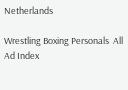Netherlands

Wrestling Boxing Personals  All Ad Index